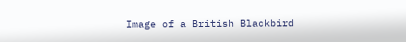Image of a British Blackbird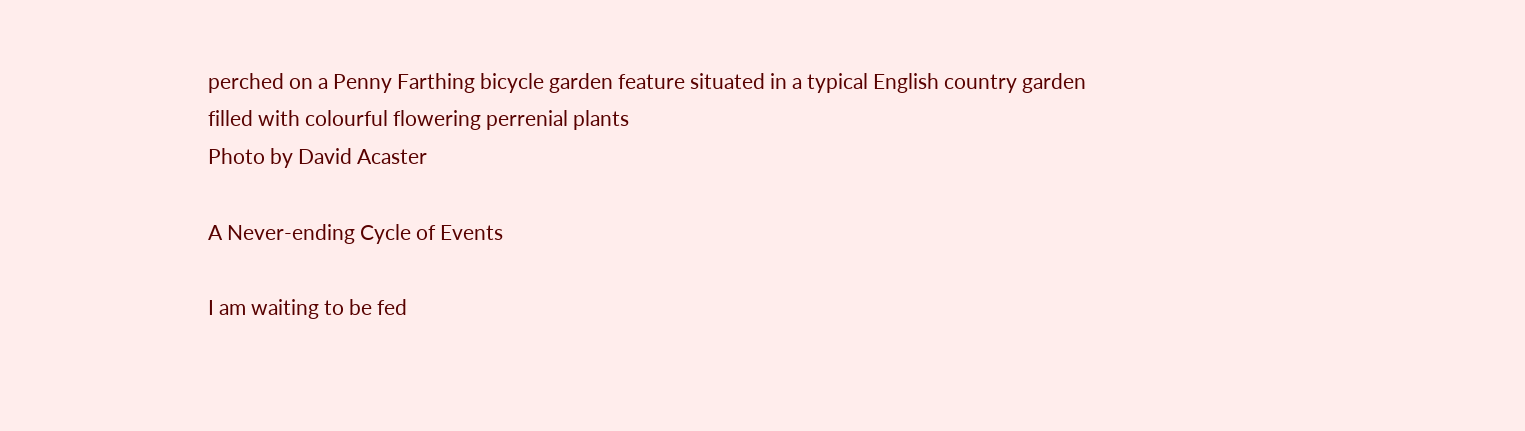perched on a Penny Farthing bicycle garden feature situated in a typical English country garden filled with colourful flowering perrenial plants
Photo by David Acaster

A Never-ending Cycle of Events

I am waiting to be fed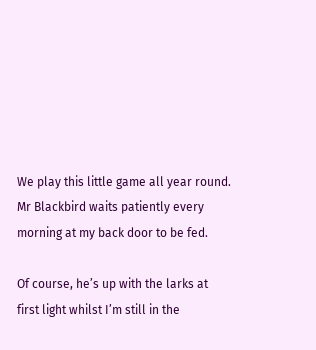We play this little game all year round. Mr Blackbird waits patiently every morning at my back door to be fed.

Of course, he’s up with the larks at first light whilst I’m still in the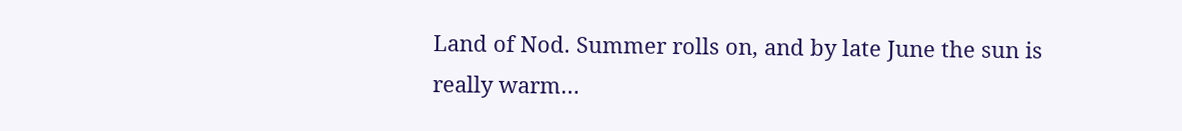Land of Nod. Summer rolls on, and by late June the sun is really warm…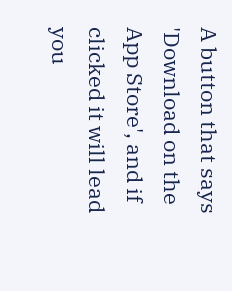A button that says 'Download on the App Store', and if clicked it will lead you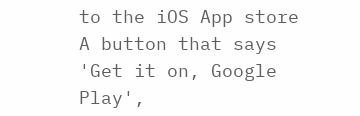to the iOS App store
A button that says 'Get it on, Google Play',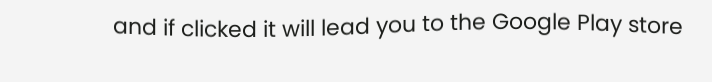and if clicked it will lead you to the Google Play store